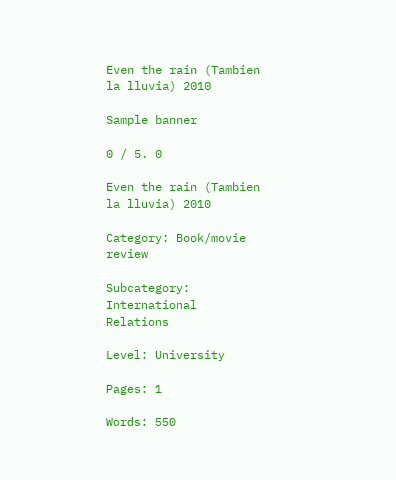Even the rain (Tambien la lluvia) 2010

Sample banner

0 / 5. 0

Even the rain (Tambien la lluvia) 2010

Category: Book/movie review

Subcategory: International Relations

Level: University

Pages: 1

Words: 550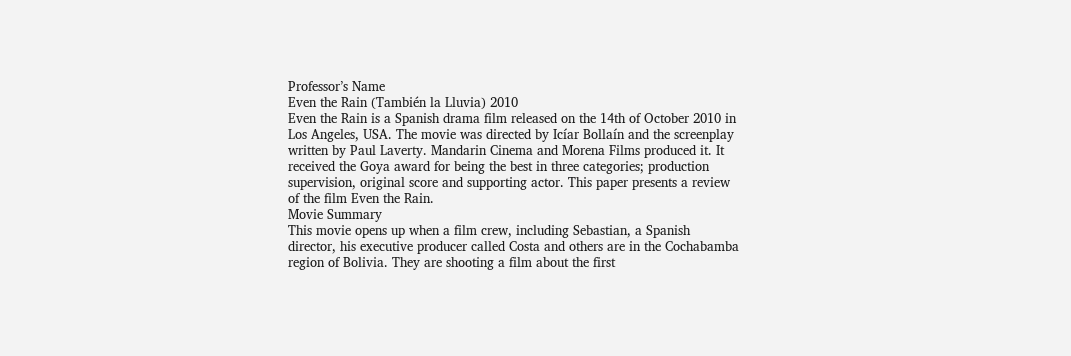Professor’s Name
Even the Rain (También la Lluvia) 2010
Even the Rain is a Spanish drama film released on the 14th of October 2010 in Los Angeles, USA. The movie was directed by Icíar Bollaín and the screenplay written by Paul Laverty. Mandarin Cinema and Morena Films produced it. It received the Goya award for being the best in three categories; production supervision, original score and supporting actor. This paper presents a review of the film Even the Rain.
Movie Summary
This movie opens up when a film crew, including Sebastian, a Spanish director, his executive producer called Costa and others are in the Cochabamba region of Bolivia. They are shooting a film about the first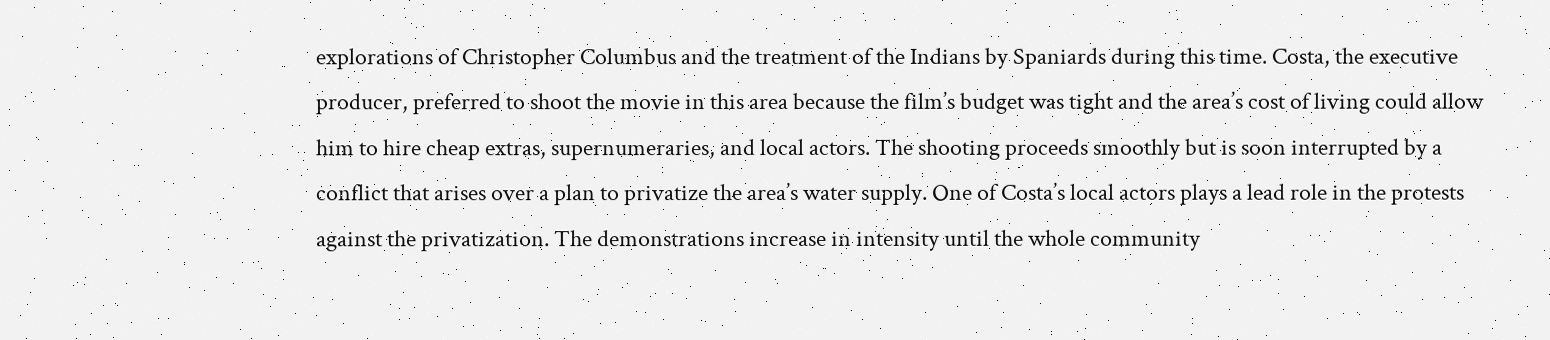explorations of Christopher Columbus and the treatment of the Indians by Spaniards during this time. Costa, the executive producer, preferred to shoot the movie in this area because the film’s budget was tight and the area’s cost of living could allow him to hire cheap extras, supernumeraries, and local actors. The shooting proceeds smoothly but is soon interrupted by a conflict that arises over a plan to privatize the area’s water supply. One of Costa’s local actors plays a lead role in the protests against the privatization. The demonstrations increase in intensity until the whole community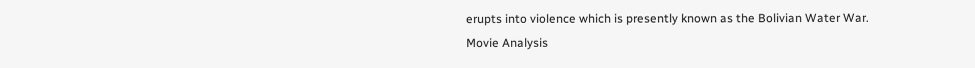erupts into violence which is presently known as the Bolivian Water War.
Movie Analysis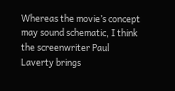Whereas the movie’s concept may sound schematic, I think the screenwriter Paul Laverty brings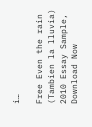i…

Free Even the rain (Tambien la lluvia) 2010 Essay Sample, Download Now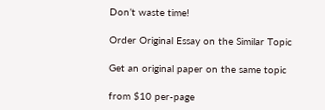Don’t waste time!

Order Original Essay on the Similar Topic

Get an original paper on the same topic

from $10 per-page